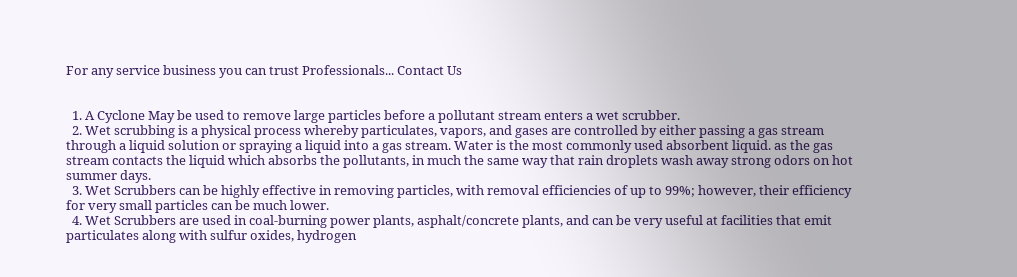For any service business you can trust Professionals... Contact Us


  1. A Cyclone May be used to remove large particles before a pollutant stream enters a wet scrubber.
  2. Wet scrubbing is a physical process whereby particulates, vapors, and gases are controlled by either passing a gas stream through a liquid solution or spraying a liquid into a gas stream. Water is the most commonly used absorbent liquid. as the gas stream contacts the liquid which absorbs the pollutants, in much the same way that rain droplets wash away strong odors on hot summer days.
  3. Wet Scrubbers can be highly effective in removing particles, with removal efficiencies of up to 99%; however, their efficiency for very small particles can be much lower.
  4. Wet Scrubbers are used in coal-burning power plants, asphalt/concrete plants, and can be very useful at facilities that emit particulates along with sulfur oxides, hydrogen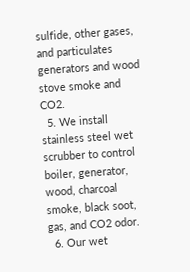sulfide, other gases, and particulates generators and wood stove smoke and CO2.
  5. We install stainless steel wet scrubber to control boiler, generator, wood, charcoal smoke, black soot, gas, and CO2 odor.
  6. Our wet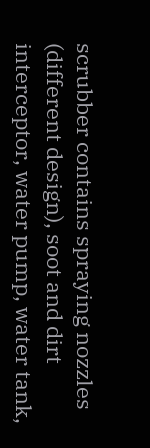scrubber contains spraying nozzles (different design), soot and dirt interceptor, water pump, water tank,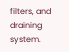filters, and draining system.